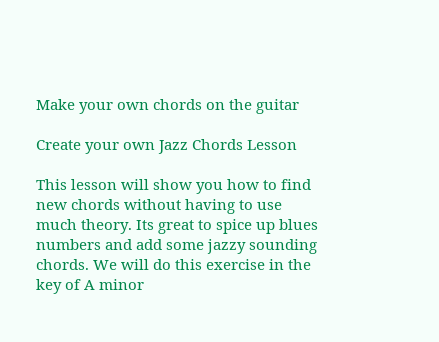Make your own chords on the guitar

Create your own Jazz Chords Lesson

This lesson will show you how to find new chords without having to use much theory. Its great to spice up blues numbers and add some jazzy sounding chords. We will do this exercise in the key of A minor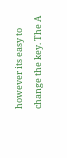however its easy to change the key. The A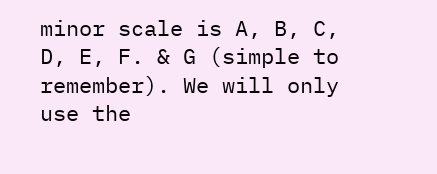minor scale is A, B, C, D, E, F. & G (simple to remember). We will only use the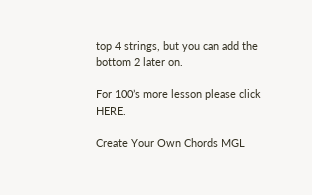top 4 strings, but you can add the bottom 2 later on.

For 100’s more lesson please click HERE.

Create Your Own Chords MGL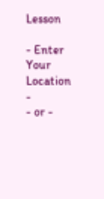Lesson

- Enter Your Location -
- or -